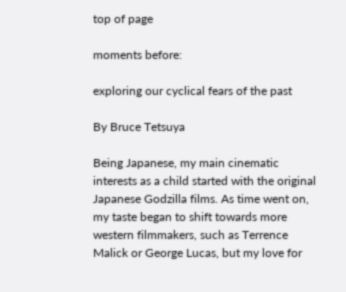top of page

moments before:

exploring our cyclical fears of the past

By Bruce Tetsuya

Being Japanese, my main cinematic interests as a child started with the original Japanese Godzilla films. As time went on, my taste began to shift towards more western filmmakers, such as Terrence Malick or George Lucas, but my love for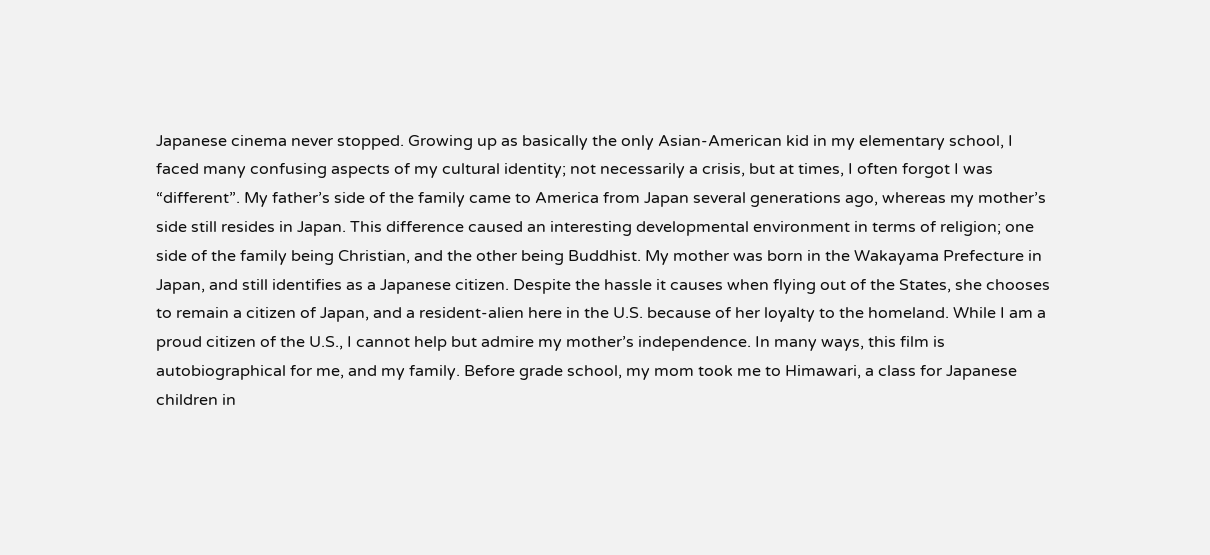Japanese cinema never stopped. Growing up as basically the only Asian-American kid in my elementary school, I faced many confusing aspects of my cultural identity; not necessarily a crisis, but at times, I often forgot I was “different”. My father’s side of the family came to America from Japan several generations ago, whereas my mother’s side still resides in Japan. This difference caused an interesting developmental environment in terms of religion; one side of the family being Christian, and the other being Buddhist. My mother was born in the Wakayama Prefecture in Japan, and still identifies as a Japanese citizen. Despite the hassle it causes when flying out of the States, she chooses to remain a citizen of Japan, and a resident-alien here in the U.S. because of her loyalty to the homeland. While I am a proud citizen of the U.S., I cannot help but admire my mother’s independence. In many ways, this film is autobiographical for me, and my family. Before grade school, my mom took me to Himawari, a class for Japanese children in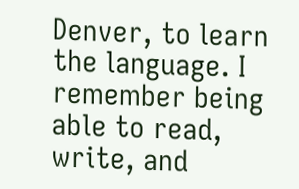Denver, to learn the language. I remember being able to read, write, and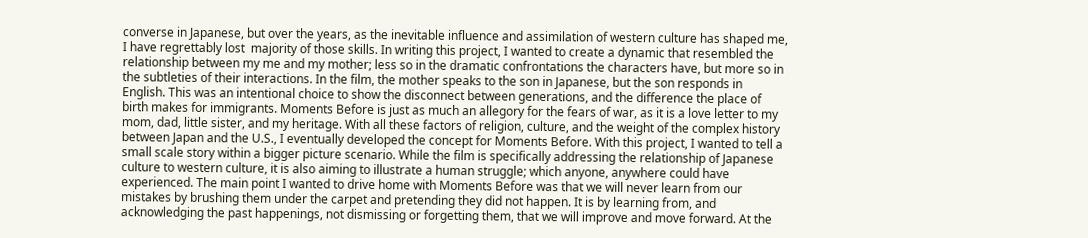converse in Japanese, but over the years, as the inevitable influence and assimilation of western culture has shaped me, I have regrettably lost  majority of those skills. In writing this project, I wanted to create a dynamic that resembled the relationship between my me and my mother; less so in the dramatic confrontations the characters have, but more so in the subtleties of their interactions. In the film, the mother speaks to the son in Japanese, but the son responds in English. This was an intentional choice to show the disconnect between generations, and the difference the place of birth makes for immigrants. Moments Before is just as much an allegory for the fears of war, as it is a love letter to my mom, dad, little sister, and my heritage. With all these factors of religion, culture, and the weight of the complex history between Japan and the U.S., I eventually developed the concept for Moments Before. With this project, I wanted to tell a small scale story within a bigger picture scenario. While the film is specifically addressing the relationship of Japanese culture to western culture, it is also aiming to illustrate a human struggle; which anyone, anywhere could have experienced. The main point I wanted to drive home with Moments Before was that we will never learn from our mistakes by brushing them under the carpet and pretending they did not happen. It is by learning from, and acknowledging the past happenings, not dismissing or forgetting them, that we will improve and move forward. At the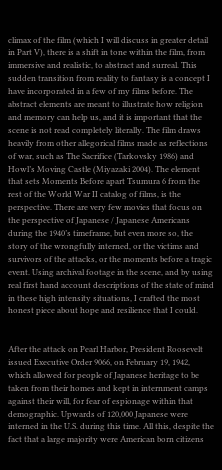climax of the film (which I will discuss in greater detail in Part V), there is a shift in tone within the film, from immersive and realistic, to abstract and surreal. This sudden transition from reality to fantasy is a concept I have incorporated in a few of my films before. The abstract elements are meant to illustrate how religion and memory can help us, and it is important that the scene is not read completely literally. The film draws heavily from other allegorical films made as reflections of war, such as The Sacrifice (Tarkovsky 1986) and Howl’s Moving Castle (Miyazaki 2004). The element that sets Moments Before apart Tsumura 6 from the rest of the World War II catalog of films, is the perspective. There are very few movies that focus on the perspective of Japanese / Japanese Americans during the 1940’s timeframe, but even more so, the story of the wrongfully interned, or the victims and survivors of the attacks, or the moments before a tragic event. Using archival footage in the scene, and by using real first hand account descriptions of the state of mind in these high intensity situations, I crafted the most honest piece about hope and resilience that I could.


After the attack on Pearl Harbor, President Roosevelt issued Executive Order 9066, on February 19, 1942, which allowed for people of Japanese heritage to be taken from their homes and kept in internment camps against their will, for fear of espionage within that demographic. Upwards of 120,000 Japanese were interned in the U.S. during this time. All this, despite the fact that a large majority were American born citizens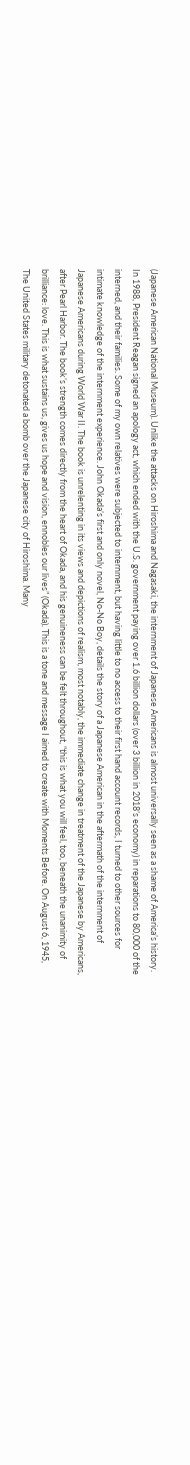(Japanese American National Museum). Unlike the attacks on Hiroshima and Nagasaki, the internment of Japanese Americans is almost universally seen as a shame of America’s history. In 1988, President Reagan signed an apology act, which ended with the U.S. government paying over 1.6 billion dollars (over 3 billion in 2018’s economy) in reparations to 80,000 of the interned, and their families. Some of my own relatives were subjected to internment, but having little to no access to their first hand account records, I turned to other sources for intimate knowledge of the internment experience. John Okada’s first and only novel, No-No Boy, details the story of a Japanese American in the aftermath of the internment of Japanese Americans during World War II. The book is unrelenting in its views and depictions of realism, most notably, the immediate change in treatment of the Japanese by Americans, after Pearl Harbor. The book’s strength comes directly from the heart of Okada, and his genuineness can be felt throughout, “this is what you will feel, too, beneath the unanimity of brilliance: love. This is what sustains us, gives us hope and vision, ennobles our lives” (Okada). This is a tone and message I aimed to create with Moments Before. On August 6, 1945, The United States military detonated a bomb over the Japanese city of Hiroshima. Many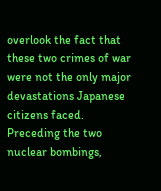overlook the fact that these two crimes of war were not the only major devastations Japanese citizens faced. Preceding the two nuclear bombings,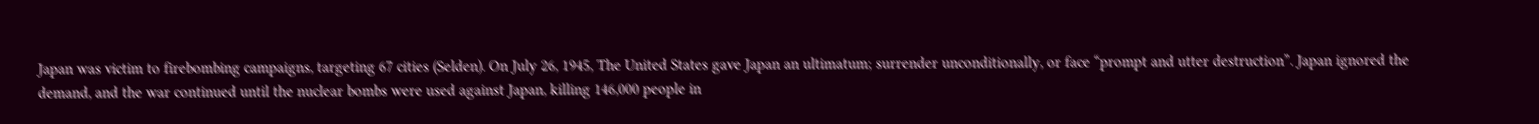Japan was victim to firebombing campaigns, targeting 67 cities (Selden). On July 26, 1945, The United States gave Japan an ultimatum; surrender unconditionally, or face “prompt and utter destruction”. Japan ignored the demand, and the war continued until the nuclear bombs were used against Japan, killing 146,000 people in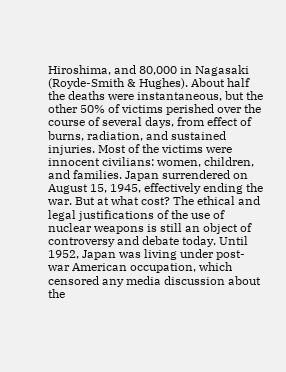Hiroshima, and 80,000 in Nagasaki (Royde-Smith & Hughes). About half the deaths were instantaneous, but the other 50% of victims perished over the course of several days, from effect of burns, radiation, and sustained injuries. Most of the victims were innocent civilians: women, children, and families. Japan surrendered on August 15, 1945, effectively ending the war. But at what cost? The ethical and legal justifications of the use of nuclear weapons is still an object of controversy and debate today. Until 1952, Japan was living under post-war American occupation, which censored any media discussion about the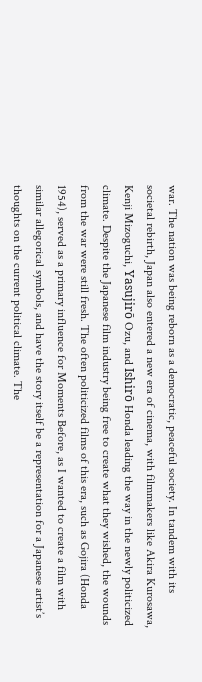war. The nation was being reborn as a democratic, peaceful society. In tandem with its societal rebirth, Japan also entered a new era of cinema, with filmmakers like Akira Kurosawa, Kenji Mizoguchi, Yasujirō Ozu, and Ishirō Honda leading the way in the newly politicized climate. Despite the Japanese film industry being free to create what they wished, the wounds from the war were still fresh. The often politicized films of this era, such as Gojira (Honda 1954), served as a primary influence for Moments Before, as I wanted to create a film with similar allegorical symbols, and have the story itself be a representation for a Japanese artist’s thoughts on the current political climate. The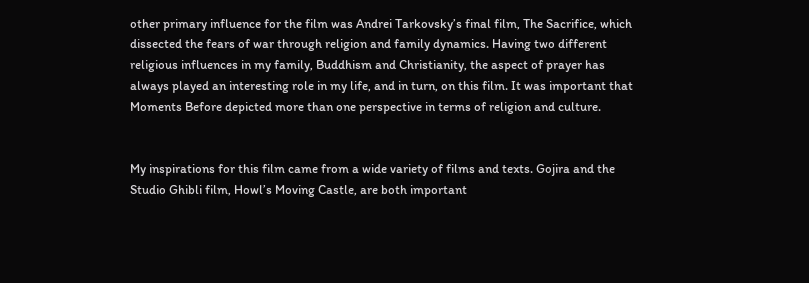other primary influence for the film was Andrei Tarkovsky’s final film, The Sacrifice, which dissected the fears of war through religion and family dynamics. Having two different religious influences in my family, Buddhism and Christianity, the aspect of prayer has always played an interesting role in my life, and in turn, on this film. It was important that Moments Before depicted more than one perspective in terms of religion and culture.


My inspirations for this film came from a wide variety of films and texts. Gojira and the Studio Ghibli film, Howl’s Moving Castle, are both important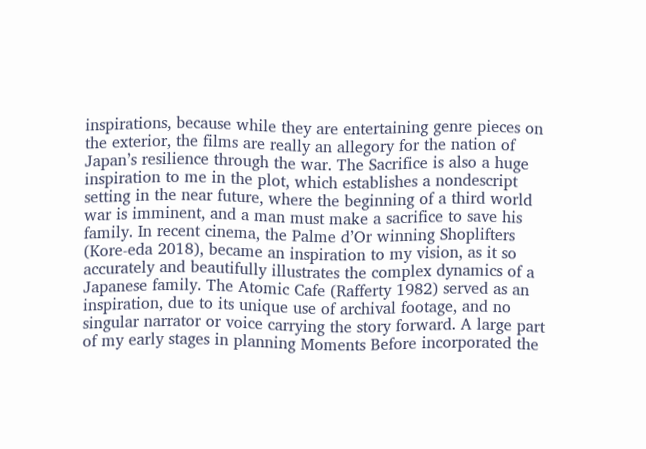inspirations, because while they are entertaining genre pieces on the exterior, the films are really an allegory for the nation of Japan’s resilience through the war. The Sacrifice is also a huge inspiration to me in the plot, which establishes a nondescript setting in the near future, where the beginning of a third world war is imminent, and a man must make a sacrifice to save his family. In recent cinema, the Palme d’Or winning Shoplifters (Kore-eda 2018), became an inspiration to my vision, as it so accurately and beautifully illustrates the complex dynamics of a Japanese family. The Atomic Cafe (Rafferty 1982) served as an inspiration, due to its unique use of archival footage, and no singular narrator or voice carrying the story forward. A large part of my early stages in planning Moments Before incorporated the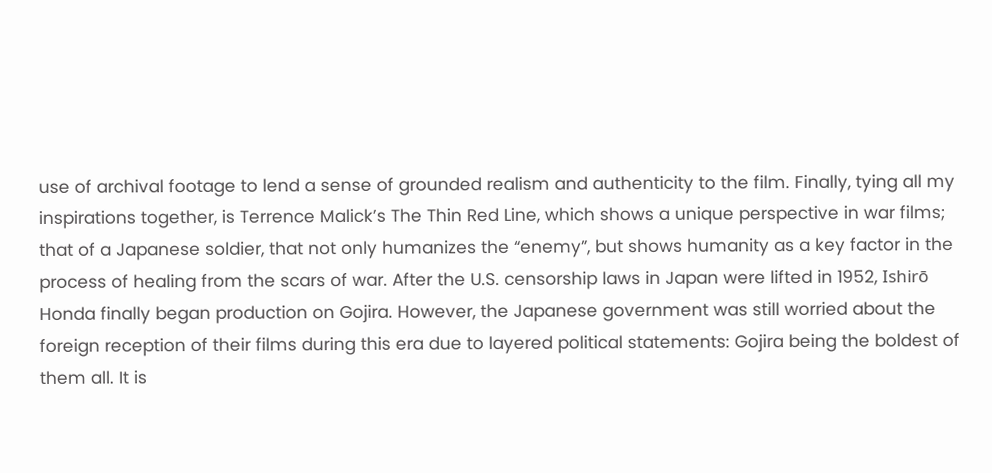use of archival footage to lend a sense of grounded realism and authenticity to the film. Finally, tying all my inspirations together, is Terrence Malick’s The Thin Red Line, which shows a unique perspective in war films; that of a Japanese soldier, that not only humanizes the “enemy”, but shows humanity as a key factor in the process of healing from the scars of war. After the U.S. censorship laws in Japan were lifted in 1952, Ishirō Honda finally began production on Gojira. However, the Japanese government was still worried about the foreign reception of their films during this era due to layered political statements: Gojira being the boldest of them all. It is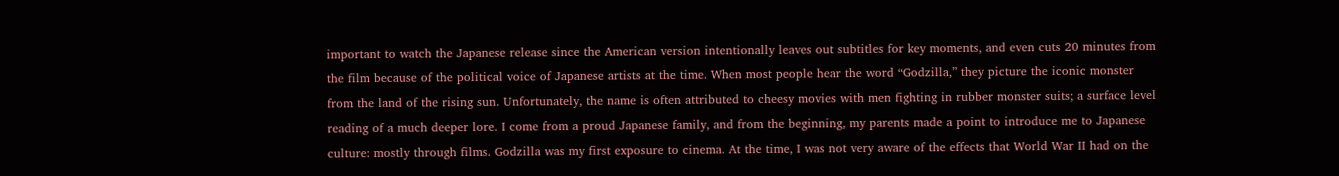important to watch the Japanese release since the American version intentionally leaves out subtitles for key moments, and even cuts 20 minutes from the film because of the political voice of Japanese artists at the time. When most people hear the word “Godzilla,” they picture the iconic monster from the land of the rising sun. Unfortunately, the name is often attributed to cheesy movies with men fighting in rubber monster suits; a surface level reading of a much deeper lore. I come from a proud Japanese family, and from the beginning, my parents made a point to introduce me to Japanese culture: mostly through films. Godzilla was my first exposure to cinema. At the time, I was not very aware of the effects that World War II had on the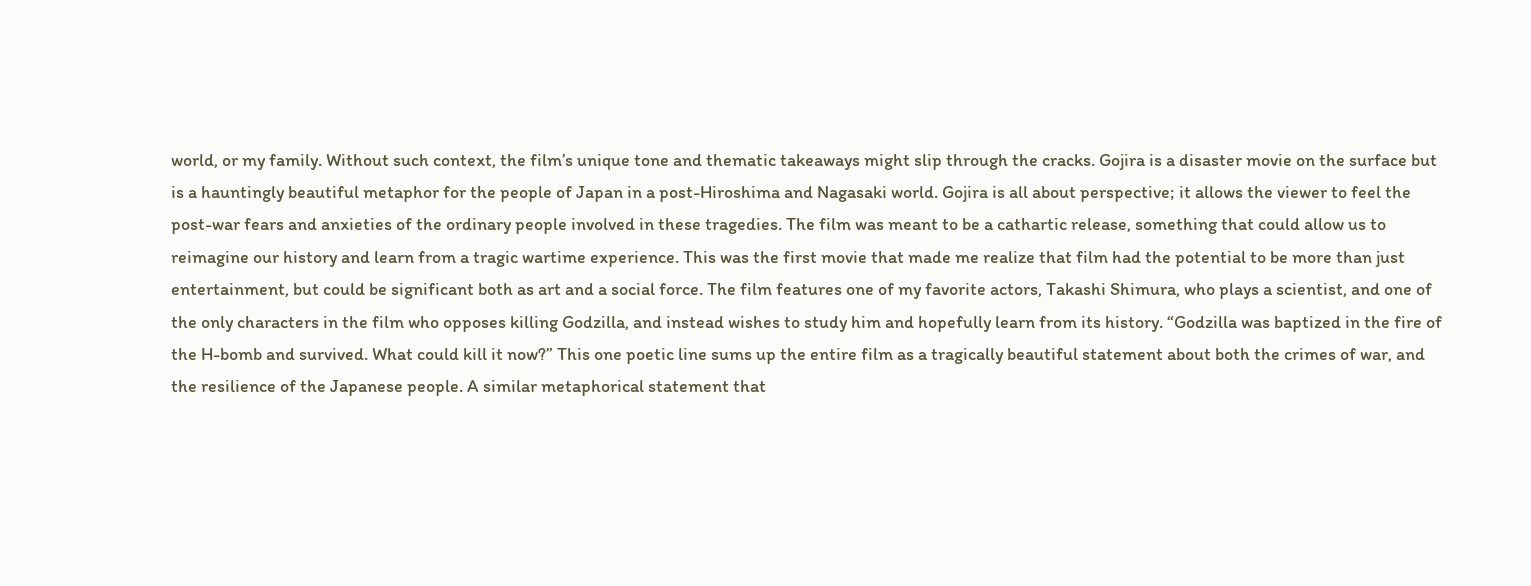world, or my family. Without such context, the film’s unique tone and thematic takeaways might slip through the cracks. Gojira is a disaster movie on the surface but is a hauntingly beautiful metaphor for the people of Japan in a post-Hiroshima and Nagasaki world. Gojira is all about perspective; it allows the viewer to feel the post-war fears and anxieties of the ordinary people involved in these tragedies. The film was meant to be a cathartic release, something that could allow us to reimagine our history and learn from a tragic wartime experience. This was the first movie that made me realize that film had the potential to be more than just entertainment, but could be significant both as art and a social force. The film features one of my favorite actors, Takashi Shimura, who plays a scientist, and one of the only characters in the film who opposes killing Godzilla, and instead wishes to study him and hopefully learn from its history. “Godzilla was baptized in the fire of the H-bomb and survived. What could kill it now?” This one poetic line sums up the entire film as a tragically beautiful statement about both the crimes of war, and the resilience of the Japanese people. A similar metaphorical statement that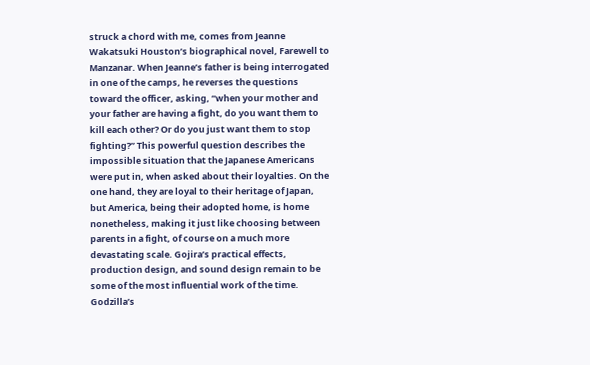struck a chord with me, comes from Jeanne Wakatsuki Houston’s biographical novel, Farewell to Manzanar. When Jeanne’s father is being interrogated in one of the camps, he reverses the questions toward the officer, asking, “when your mother and your father are having a fight, do you want them to kill each other? Or do you just want them to stop fighting?” This powerful question describes the impossible situation that the Japanese Americans were put in, when asked about their loyalties. On the one hand, they are loyal to their heritage of Japan, but America, being their adopted home, is home nonetheless, making it just like choosing between parents in a fight, of course on a much more devastating scale. Gojira’s practical effects, production design, and sound design remain to be some of the most influential work of the time. Godzilla’s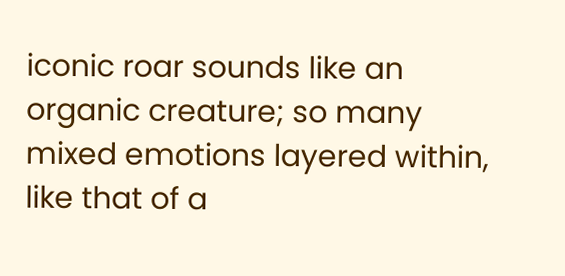iconic roar sounds like an organic creature; so many mixed emotions layered within, like that of a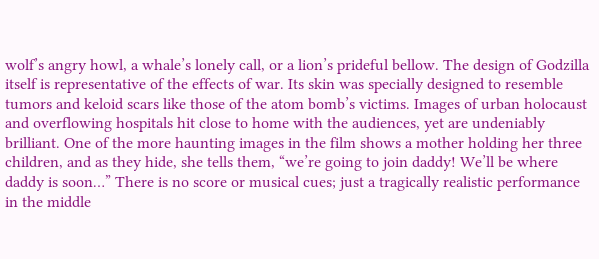wolf’s angry howl, a whale’s lonely call, or a lion’s prideful bellow. The design of Godzilla itself is representative of the effects of war. Its skin was specially designed to resemble tumors and keloid scars like those of the atom bomb’s victims. Images of urban holocaust and overflowing hospitals hit close to home with the audiences, yet are undeniably brilliant. One of the more haunting images in the film shows a mother holding her three children, and as they hide, she tells them, “we’re going to join daddy! We’ll be where daddy is soon…” There is no score or musical cues; just a tragically realistic performance in the middle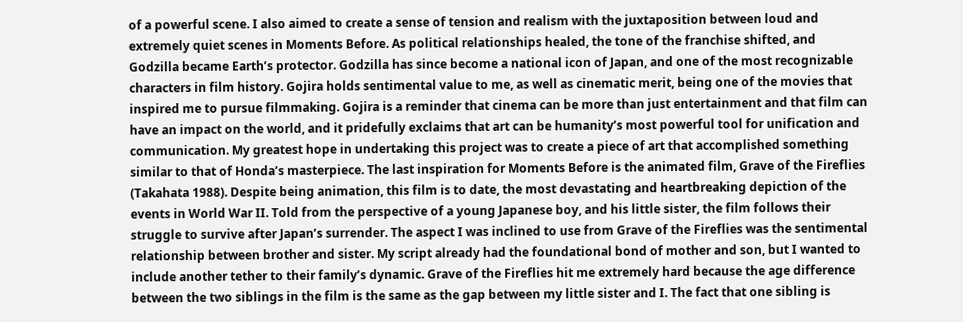of a powerful scene. I also aimed to create a sense of tension and realism with the juxtaposition between loud and extremely quiet scenes in Moments Before. As political relationships healed, the tone of the franchise shifted, and Godzilla became Earth’s protector. Godzilla has since become a national icon of Japan, and one of the most recognizable characters in film history. Gojira holds sentimental value to me, as well as cinematic merit, being one of the movies that inspired me to pursue filmmaking. Gojira is a reminder that cinema can be more than just entertainment and that film can have an impact on the world, and it pridefully exclaims that art can be humanity’s most powerful tool for unification and communication. My greatest hope in undertaking this project was to create a piece of art that accomplished something similar to that of Honda’s masterpiece. The last inspiration for Moments Before is the animated film, Grave of the Fireflies (Takahata 1988). Despite being animation, this film is to date, the most devastating and heartbreaking depiction of the events in World War II. Told from the perspective of a young Japanese boy, and his little sister, the film follows their struggle to survive after Japan’s surrender. The aspect I was inclined to use from Grave of the Fireflies was the sentimental relationship between brother and sister. My script already had the foundational bond of mother and son, but I wanted to include another tether to their family’s dynamic. Grave of the Fireflies hit me extremely hard because the age difference between the two siblings in the film is the same as the gap between my little sister and I. The fact that one sibling is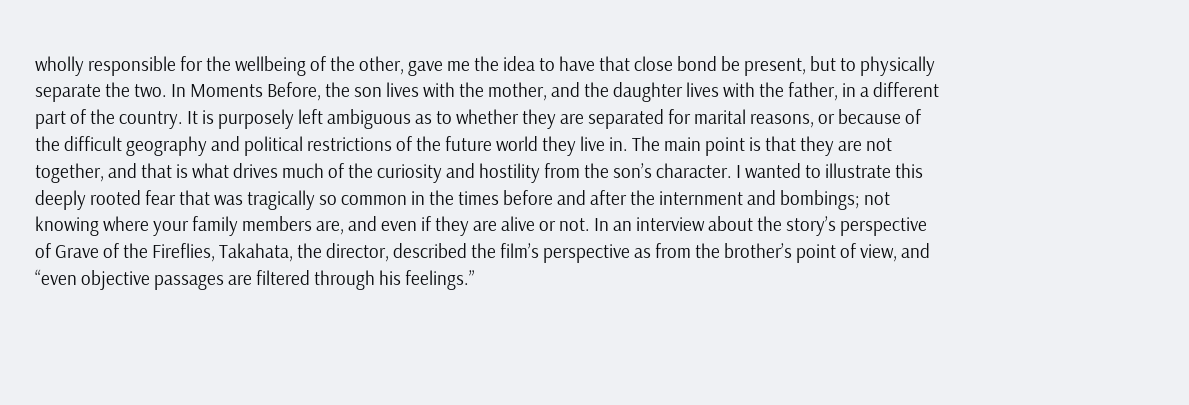wholly responsible for the wellbeing of the other, gave me the idea to have that close bond be present, but to physically separate the two. In Moments Before, the son lives with the mother, and the daughter lives with the father, in a different part of the country. It is purposely left ambiguous as to whether they are separated for marital reasons, or because of the difficult geography and political restrictions of the future world they live in. The main point is that they are not together, and that is what drives much of the curiosity and hostility from the son’s character. I wanted to illustrate this deeply rooted fear that was tragically so common in the times before and after the internment and bombings; not knowing where your family members are, and even if they are alive or not. In an interview about the story’s perspective of Grave of the Fireflies, Takahata, the director, described the film’s perspective as from the brother’s point of view, and “even objective passages are filtered through his feelings.”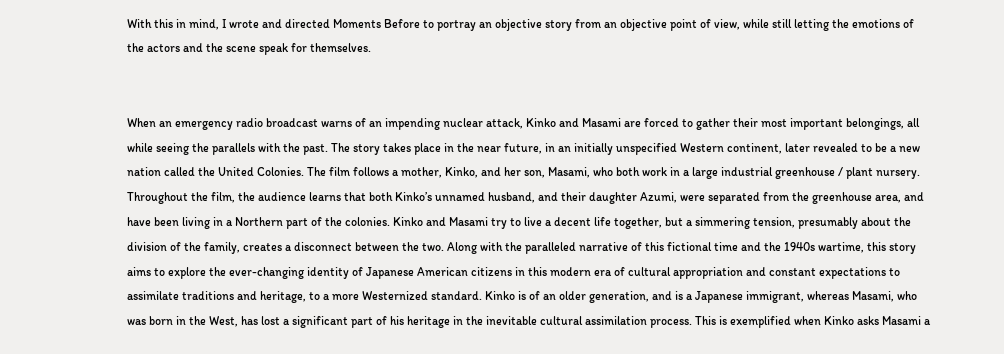With this in mind, I wrote and directed Moments Before to portray an objective story from an objective point of view, while still letting the emotions of the actors and the scene speak for themselves.


When an emergency radio broadcast warns of an impending nuclear attack, Kinko and Masami are forced to gather their most important belongings, all while seeing the parallels with the past. The story takes place in the near future, in an initially unspecified Western continent, later revealed to be a new nation called the United Colonies. The film follows a mother, Kinko, and her son, Masami, who both work in a large industrial greenhouse / plant nursery. Throughout the film, the audience learns that both Kinko’s unnamed husband, and their daughter Azumi, were separated from the greenhouse area, and have been living in a Northern part of the colonies. Kinko and Masami try to live a decent life together, but a simmering tension, presumably about the division of the family, creates a disconnect between the two. Along with the paralleled narrative of this fictional time and the 1940s wartime, this story aims to explore the ever-changing identity of Japanese American citizens in this modern era of cultural appropriation and constant expectations to assimilate traditions and heritage, to a more Westernized standard. Kinko is of an older generation, and is a Japanese immigrant, whereas Masami, who was born in the West, has lost a significant part of his heritage in the inevitable cultural assimilation process. This is exemplified when Kinko asks Masami a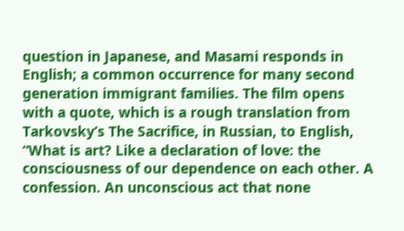question in Japanese, and Masami responds in English; a common occurrence for many second generation immigrant families. The film opens with a quote, which is a rough translation from Tarkovsky’s The Sacrifice, in Russian, to English, “What is art? Like a declaration of love: the consciousness of our dependence on each other. A confession. An unconscious act that none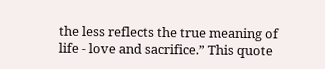the less reflects the true meaning of life - love and sacrifice.” This quote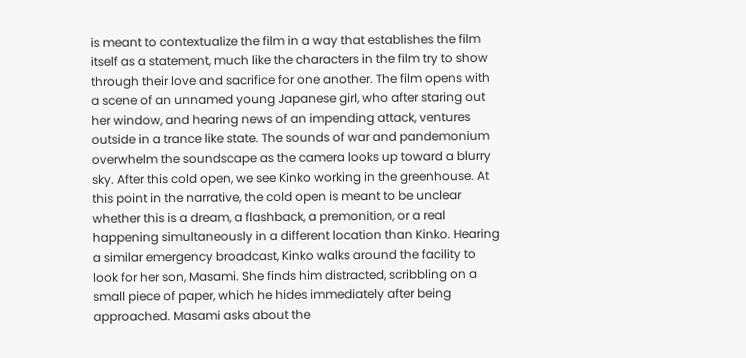is meant to contextualize the film in a way that establishes the film itself as a statement, much like the characters in the film try to show through their love and sacrifice for one another. The film opens with a scene of an unnamed young Japanese girl, who after staring out her window, and hearing news of an impending attack, ventures outside in a trance like state. The sounds of war and pandemonium overwhelm the soundscape as the camera looks up toward a blurry sky. After this cold open, we see Kinko working in the greenhouse. At this point in the narrative, the cold open is meant to be unclear whether this is a dream, a flashback, a premonition, or a real happening simultaneously in a different location than Kinko. Hearing a similar emergency broadcast, Kinko walks around the facility to look for her son, Masami. She finds him distracted, scribbling on a small piece of paper, which he hides immediately after being approached. Masami asks about the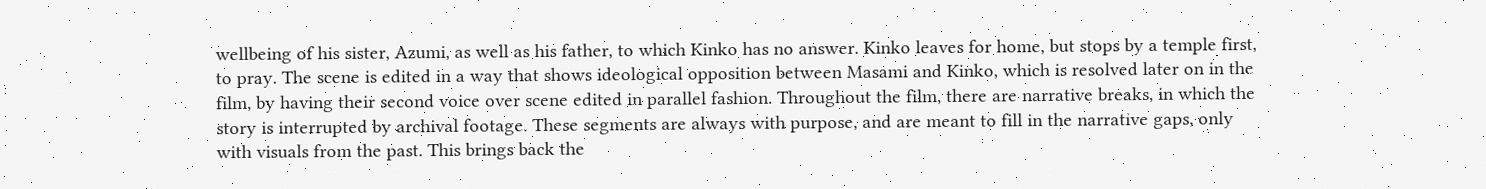wellbeing of his sister, Azumi, as well as his father, to which Kinko has no answer. Kinko leaves for home, but stops by a temple first, to pray. The scene is edited in a way that shows ideological opposition between Masami and Kinko, which is resolved later on in the film, by having their second voice over scene edited in parallel fashion. Throughout the film, there are narrative breaks, in which the story is interrupted by archival footage. These segments are always with purpose, and are meant to fill in the narrative gaps, only with visuals from the past. This brings back the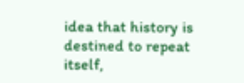idea that history is destined to repeat itself,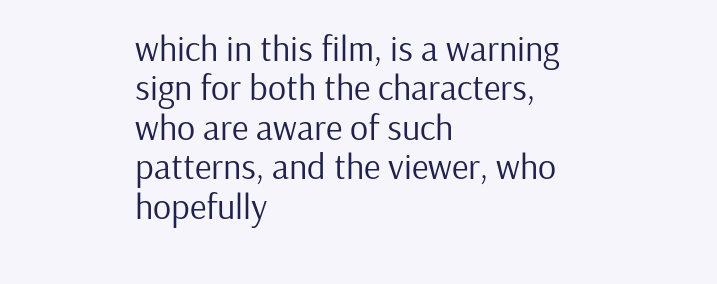which in this film, is a warning sign for both the characters, who are aware of such patterns, and the viewer, who hopefully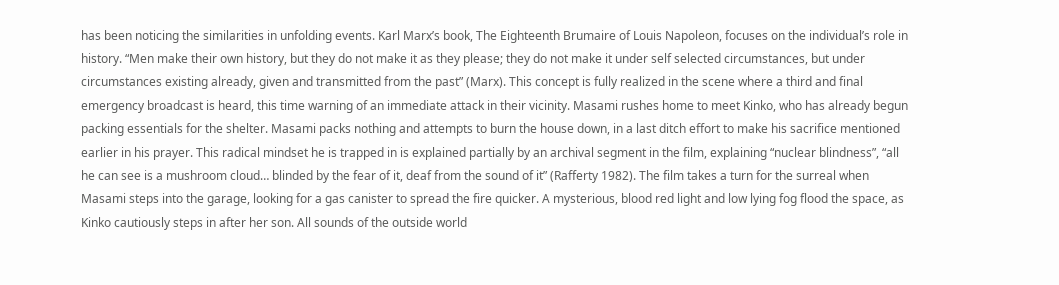has been noticing the similarities in unfolding events. Karl Marx’s book, The Eighteenth Brumaire of Louis Napoleon, focuses on the individual’s role in history. “Men make their own history, but they do not make it as they please; they do not make it under self selected circumstances, but under circumstances existing already, given and transmitted from the past” (Marx). This concept is fully realized in the scene where a third and final emergency broadcast is heard, this time warning of an immediate attack in their vicinity. Masami rushes home to meet Kinko, who has already begun packing essentials for the shelter. Masami packs nothing and attempts to burn the house down, in a last ditch effort to make his sacrifice mentioned earlier in his prayer. This radical mindset he is trapped in is explained partially by an archival segment in the film, explaining “nuclear blindness”, “all he can see is a mushroom cloud… blinded by the fear of it, deaf from the sound of it” (Rafferty 1982). The film takes a turn for the surreal when Masami steps into the garage, looking for a gas canister to spread the fire quicker. A mysterious, blood red light and low lying fog flood the space, as Kinko cautiously steps in after her son. All sounds of the outside world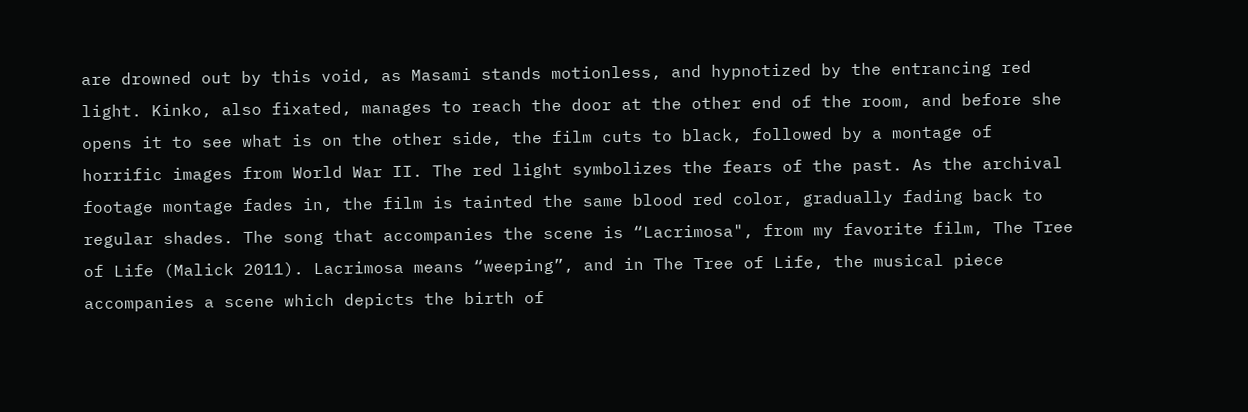are drowned out by this void, as Masami stands motionless, and hypnotized by the entrancing red light. Kinko, also fixated, manages to reach the door at the other end of the room, and before she opens it to see what is on the other side, the film cuts to black, followed by a montage of horrific images from World War II. The red light symbolizes the fears of the past. As the archival footage montage fades in, the film is tainted the same blood red color, gradually fading back to regular shades. The song that accompanies the scene is “Lacrimosa", from my favorite film, The Tree of Life (Malick 2011). Lacrimosa means “weeping”, and in The Tree of Life, the musical piece accompanies a scene which depicts the birth of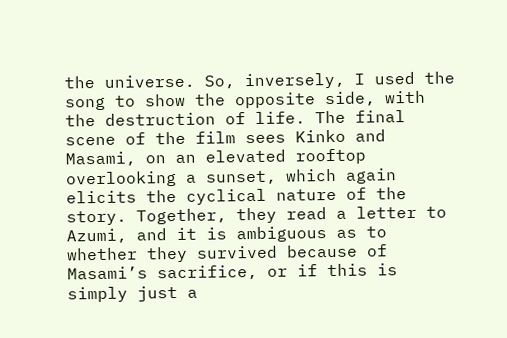the universe. So, inversely, I used the song to show the opposite side, with the destruction of life. The final scene of the film sees Kinko and Masami, on an elevated rooftop overlooking a sunset, which again elicits the cyclical nature of the story. Together, they read a letter to Azumi, and it is ambiguous as to whether they survived because of Masami’s sacrifice, or if this is simply just a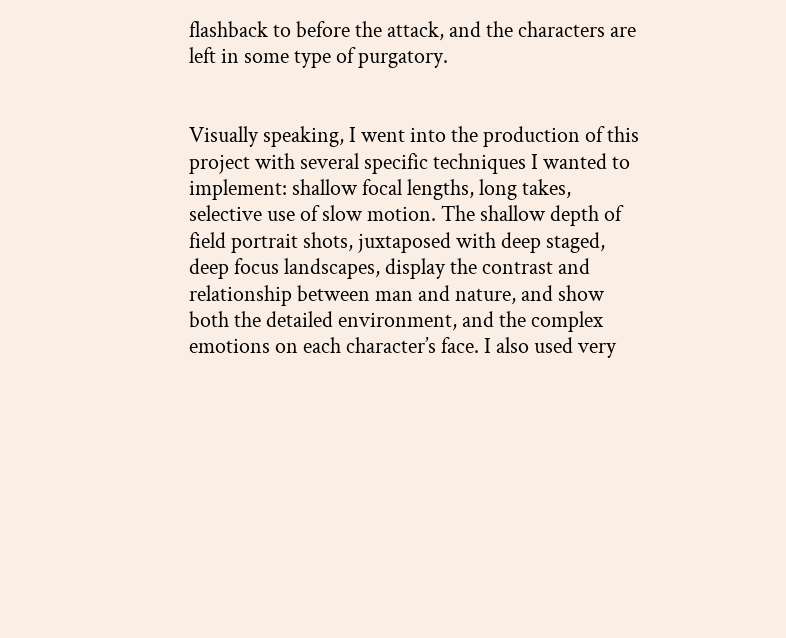flashback to before the attack, and the characters are left in some type of purgatory.


Visually speaking, I went into the production of this project with several specific techniques I wanted to implement: shallow focal lengths, long takes, selective use of slow motion. The shallow depth of field portrait shots, juxtaposed with deep staged, deep focus landscapes, display the contrast and relationship between man and nature, and show both the detailed environment, and the complex emotions on each character’s face. I also used very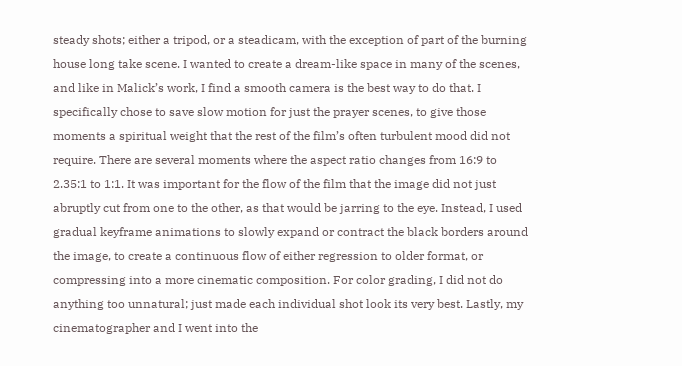steady shots; either a tripod, or a steadicam, with the exception of part of the burning house long take scene. I wanted to create a dream-like space in many of the scenes, and like in Malick’s work, I find a smooth camera is the best way to do that. I specifically chose to save slow motion for just the prayer scenes, to give those moments a spiritual weight that the rest of the film’s often turbulent mood did not require. There are several moments where the aspect ratio changes from 16:9 to 2.35:1 to 1:1. It was important for the flow of the film that the image did not just abruptly cut from one to the other, as that would be jarring to the eye. Instead, I used gradual keyframe animations to slowly expand or contract the black borders around the image, to create a continuous flow of either regression to older format, or compressing into a more cinematic composition. For color grading, I did not do anything too unnatural; just made each individual shot look its very best. Lastly, my cinematographer and I went into the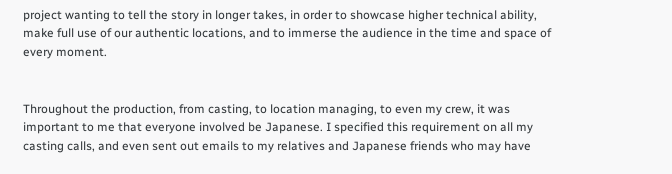project wanting to tell the story in longer takes, in order to showcase higher technical ability, make full use of our authentic locations, and to immerse the audience in the time and space of every moment.


Throughout the production, from casting, to location managing, to even my crew, it was important to me that everyone involved be Japanese. I specified this requirement on all my casting calls, and even sent out emails to my relatives and Japanese friends who may have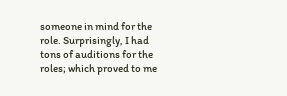someone in mind for the role. Surprisingly, I had tons of auditions for the roles; which proved to me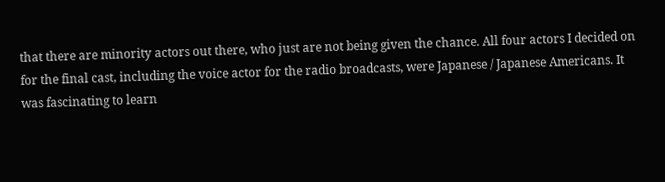that there are minority actors out there, who just are not being given the chance. All four actors I decided on for the final cast, including the voice actor for the radio broadcasts, were Japanese / Japanese Americans. It was fascinating to learn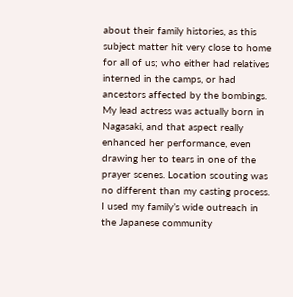about their family histories, as this subject matter hit very close to home for all of us; who either had relatives interned in the camps, or had ancestors affected by the bombings. My lead actress was actually born in Nagasaki, and that aspect really enhanced her performance, even drawing her to tears in one of the prayer scenes. Location scouting was no different than my casting process. I used my family’s wide outreach in the Japanese community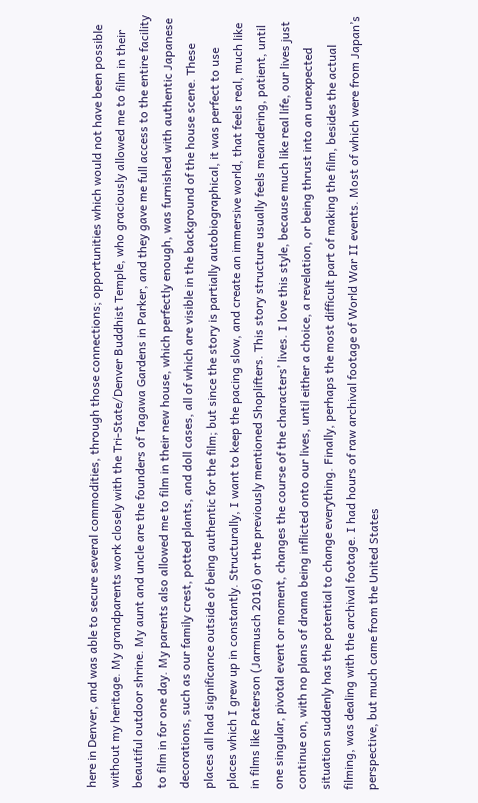here in Denver, and was able to secure several commodities, through those connections; opportunities which would not have been possible without my heritage. My grandparents work closely with the Tri-State/Denver Buddhist Temple, who graciously allowed me to film in their beautiful outdoor shrine. My aunt and uncle are the founders of Tagawa Gardens in Parker, and they gave me full access to the entire facility to film in for one day. My parents also allowed me to film in their new house, which perfectly enough, was furnished with authentic Japanese decorations, such as our family crest, potted plants, and doll cases, all of which are visible in the background of the house scene. These places all had significance outside of being authentic for the film; but since the story is partially autobiographical, it was perfect to use places which I grew up in constantly. Structurally, I want to keep the pacing slow, and create an immersive world, that feels real, much like in films like Paterson (Jarmusch 2016) or the previously mentioned Shoplifters. This story structure usually feels meandering, patient, until one singular, pivotal event or moment, changes the course of the characters’ lives. I love this style, because much like real life, our lives just continue on, with no plans of drama being inflicted onto our lives, until either a choice, a revelation, or being thrust into an unexpected situation suddenly has the potential to change everything. Finally, perhaps the most difficult part of making the film, besides the actual filming, was dealing with the archival footage. I had hours of raw archival footage of World War II events. Most of which were from Japan’s perspective, but much came from the United States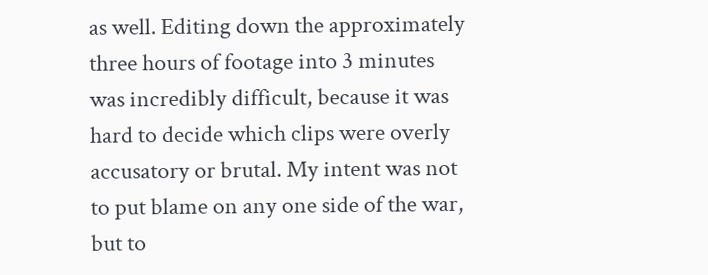as well. Editing down the approximately three hours of footage into 3 minutes was incredibly difficult, because it was hard to decide which clips were overly accusatory or brutal. My intent was not to put blame on any one side of the war, but to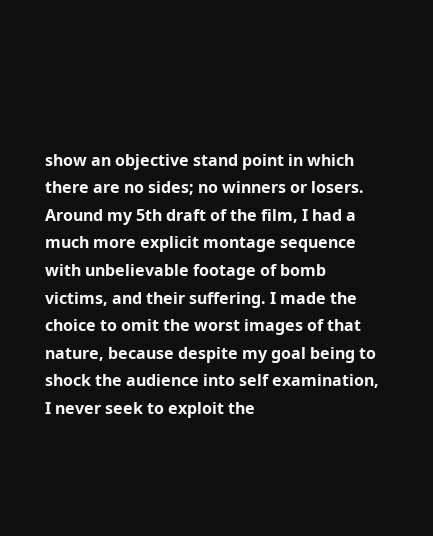show an objective stand point in which there are no sides; no winners or losers. Around my 5th draft of the film, I had a much more explicit montage sequence with unbelievable footage of bomb victims, and their suffering. I made the choice to omit the worst images of that nature, because despite my goal being to shock the audience into self examination, I never seek to exploit the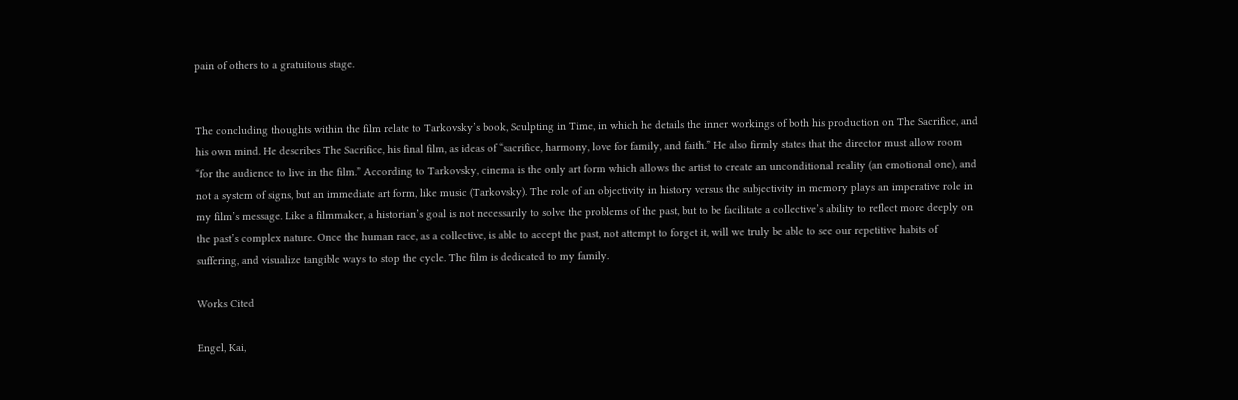pain of others to a gratuitous stage.


The concluding thoughts within the film relate to Tarkovsky’s book, Sculpting in Time, in which he details the inner workings of both his production on The Sacrifice, and his own mind. He describes The Sacrifice, his final film, as ideas of “sacrifice, harmony, love for family, and faith.” He also firmly states that the director must allow room “for the audience to live in the film.” According to Tarkovsky, cinema is the only art form which allows the artist to create an unconditional reality (an emotional one), and not a system of signs, but an immediate art form, like music (Tarkovsky). The role of an objectivity in history versus the subjectivity in memory plays an imperative role in my film’s message. Like a filmmaker, a historian’s goal is not necessarily to solve the problems of the past, but to be facilitate a collective’s ability to reflect more deeply on the past’s complex nature. Once the human race, as a collective, is able to accept the past, not attempt to forget it, will we truly be able to see our repetitive habits of suffering, and visualize tangible ways to stop the cycle. The film is dedicated to my family.

Works Cited

Engel, Kai,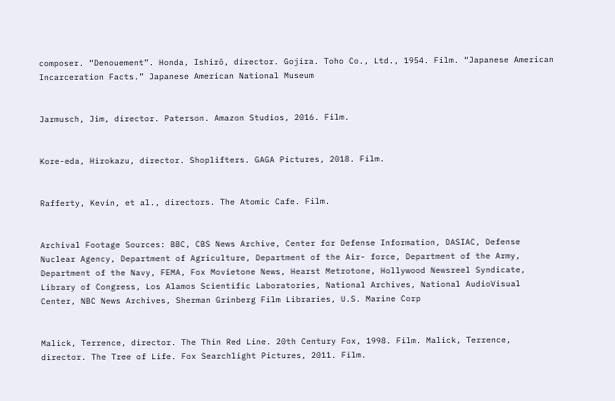composer. “Denouement”. Honda, Ishirō, director. Gojira. Toho Co., Ltd., 1954. Film. “Japanese American Incarceration Facts.” Japanese American National Museum


Jarmusch, Jim, director. Paterson. Amazon Studios, 2016. Film.


Kore-eda, Hirokazu, director. Shoplifters. GAGA Pictures, 2018. Film.


Rafferty, Kevin, et al., directors. The Atomic Cafe. Film.


Archival Footage Sources: BBC, CBS News Archive, Center for Defense Information, DASIAC, Defense Nuclear Agency, Department of Agriculture, Department of the Air- force, Department of the Army, Department of the Navy, FEMA, Fox Movietone News, Hearst Metrotone, Hollywood Newsreel Syndicate, Library of Congress, Los Alamos Scientific Laboratories, National Archives, National AudioVisual Center, NBC News Archives, Sherman Grinberg Film Libraries, U.S. Marine Corp


Malick, Terrence, director. The Thin Red Line. 20th Century Fox, 1998. Film. Malick, Terrence, director. The Tree of Life. Fox Searchlight Pictures, 2011. Film.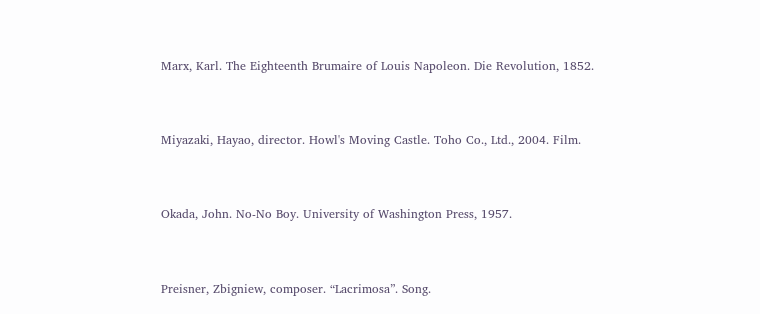Marx, Karl. The Eighteenth Brumaire of Louis Napoleon. Die Revolution, 1852.


Miyazaki, Hayao, director. Howl's Moving Castle. Toho Co., Ltd., 2004. Film.


Okada, John. No-No Boy. University of Washington Press, 1957.


Preisner, Zbigniew, composer. “Lacrimosa”. Song.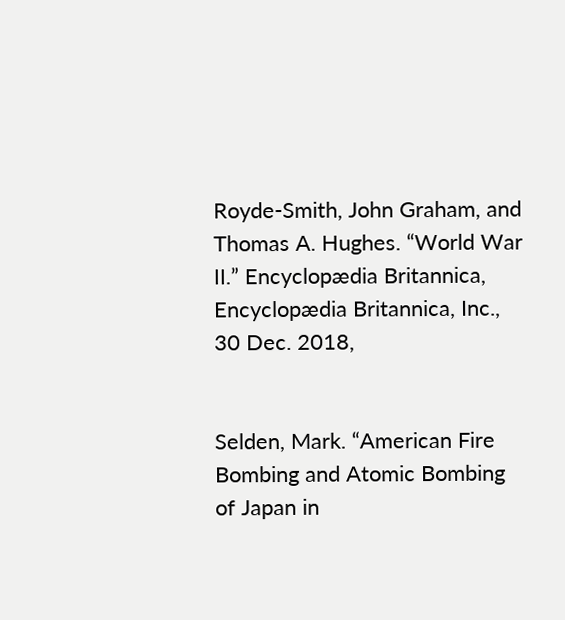Royde-Smith, John Graham, and Thomas A. Hughes. “World War II.” Encyclopædia Britannica, Encyclopædia Britannica, Inc., 30 Dec. 2018,


Selden, Mark. “American Fire Bombing and Atomic Bombing of Japan in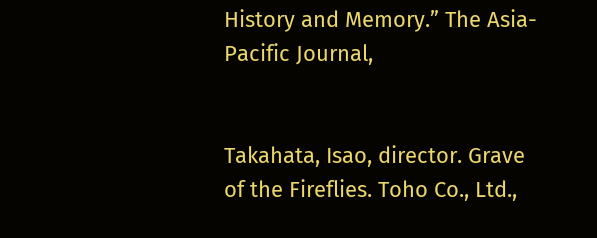History and Memory.” The Asia-Pacific Journal,


Takahata, Isao, director. Grave of the Fireflies. Toho Co., Ltd.,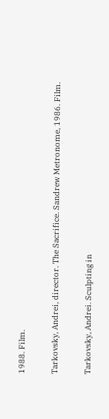1988. Film.


Tarkovsky, Andrei, director. The Sacrifice. Sandrew Metronome, 1986. Film.


Tarkovsky, Andrei. Sculpting in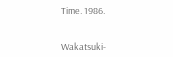Time. 1986.


Wakatsuki-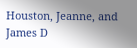Houston, Jeanne, and James D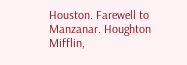Houston. Farewell to Manzanar. Houghton Mifflin,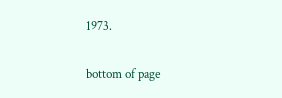1973.

bottom of page